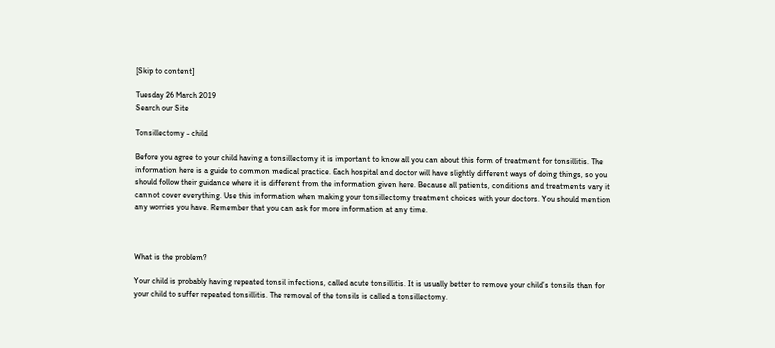[Skip to content]

Tuesday 26 March 2019
Search our Site

Tonsillectomy - child

Before you agree to your child having a tonsillectomy it is important to know all you can about this form of treatment for tonsillitis. The information here is a guide to common medical practice. Each hospital and doctor will have slightly different ways of doing things, so you should follow their guidance where it is different from the information given here. Because all patients, conditions and treatments vary it cannot cover everything. Use this information when making your tonsillectomy treatment choices with your doctors. You should mention any worries you have. Remember that you can ask for more information at any time.



What is the problem?

Your child is probably having repeated tonsil infections, called acute tonsillitis. It is usually better to remove your child’s tonsils than for your child to suffer repeated tonsillitis. The removal of the tonsils is called a tonsillectomy.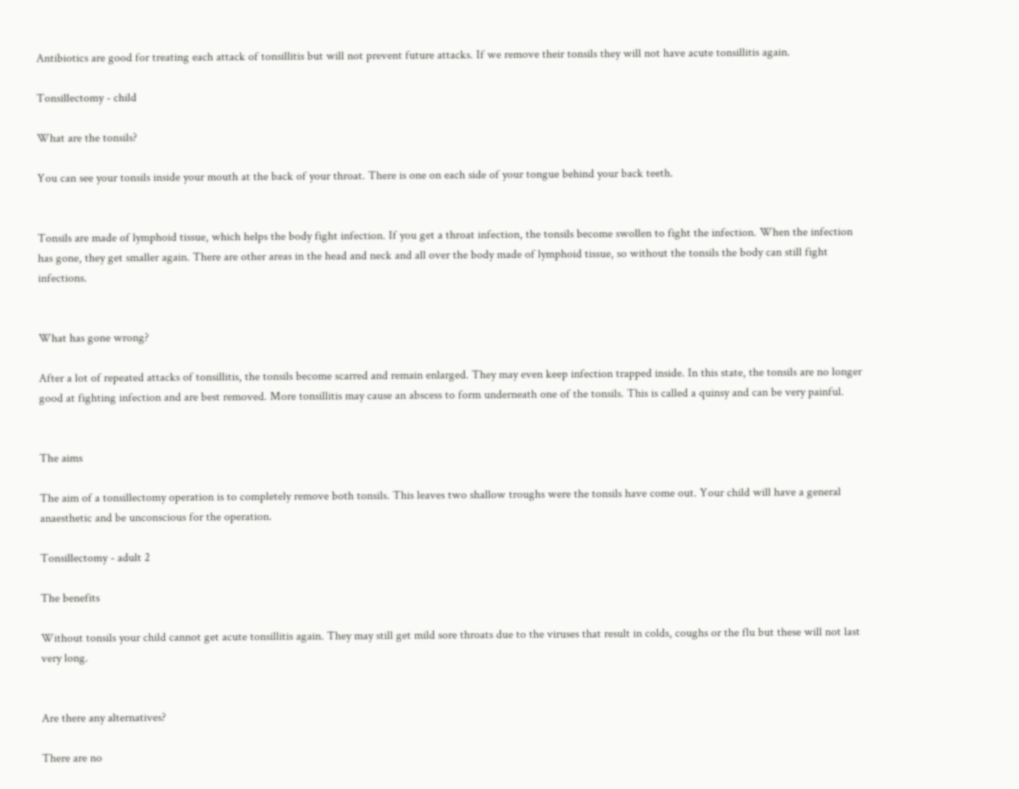Antibiotics are good for treating each attack of tonsillitis but will not prevent future attacks. If we remove their tonsils they will not have acute tonsillitis again.

Tonsillectomy - child

What are the tonsils?

You can see your tonsils inside your mouth at the back of your throat. There is one on each side of your tongue behind your back teeth.


Tonsils are made of lymphoid tissue, which helps the body fight infection. If you get a throat infection, the tonsils become swollen to fight the infection. When the infection has gone, they get smaller again. There are other areas in the head and neck and all over the body made of lymphoid tissue, so without the tonsils the body can still fight infections.


What has gone wrong?

After a lot of repeated attacks of tonsillitis, the tonsils become scarred and remain enlarged. They may even keep infection trapped inside. In this state, the tonsils are no longer good at fighting infection and are best removed. More tonsillitis may cause an abscess to form underneath one of the tonsils. This is called a quinsy and can be very painful.


The aims

The aim of a tonsillectomy operation is to completely remove both tonsils. This leaves two shallow troughs were the tonsils have come out. Your child will have a general anaesthetic and be unconscious for the operation.

Tonsillectomy - adult 2

The benefits

Without tonsils your child cannot get acute tonsillitis again. They may still get mild sore throats due to the viruses that result in colds, coughs or the flu but these will not last very long.


Are there any alternatives?

There are no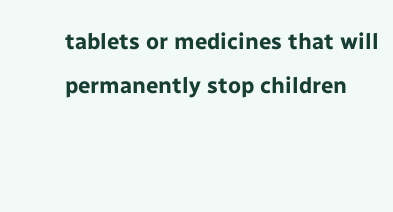tablets or medicines that will permanently stop children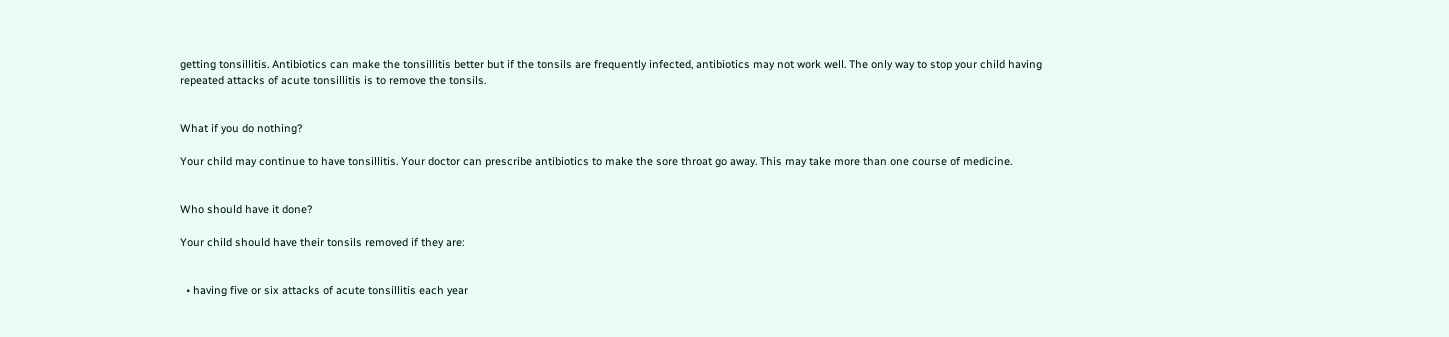getting tonsillitis. Antibiotics can make the tonsillitis better but if the tonsils are frequently infected, antibiotics may not work well. The only way to stop your child having repeated attacks of acute tonsillitis is to remove the tonsils.


What if you do nothing?

Your child may continue to have tonsillitis. Your doctor can prescribe antibiotics to make the sore throat go away. This may take more than one course of medicine.


Who should have it done?

Your child should have their tonsils removed if they are:


  • having five or six attacks of acute tonsillitis each year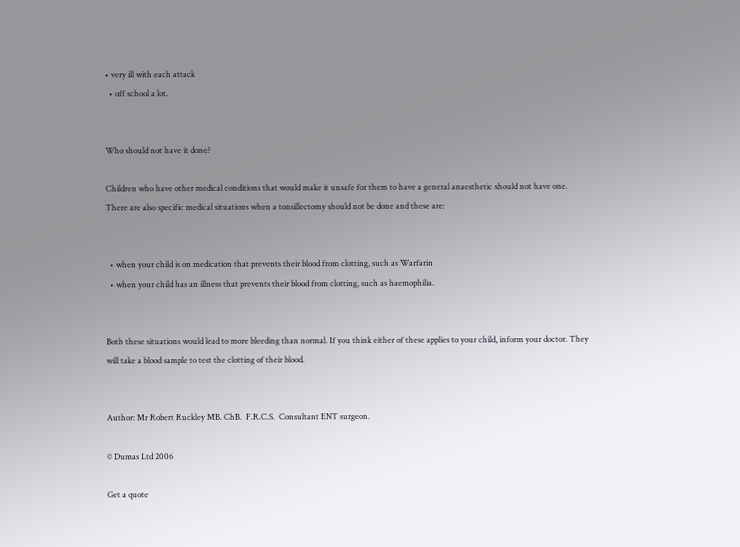• very ill with each attack
  • off school a lot.


Who should not have it done?

Children who have other medical conditions that would make it unsafe for them to have a general anaesthetic should not have one. There are also specific medical situations when a tonsillectomy should not be done and these are:


  • when your child is on medication that prevents their blood from clotting, such as Warfarin
  • when your child has an illness that prevents their blood from clotting, such as haemophilia.


Both these situations would lead to more bleeding than normal. If you think either of these applies to your child, inform your doctor. They will take a blood sample to test the clotting of their blood.


Author: Mr Robert Ruckley MB. ChB.  F.R.C.S.  Consultant ENT surgeon.

© Dumas Ltd 2006

Get a quote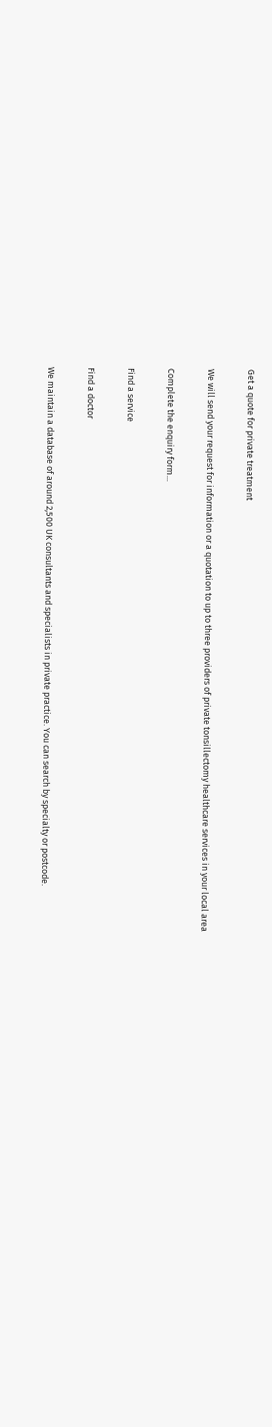Get a quote for private treatment

We will send your request for information or a quotation to up to three providers of private tonsillectomy healthcare services in your local area

Complete the enquiry form...

Find a service

Find a doctor

We maintain a database of around 2,500 UK consultants and specialists in private practice. You can search by specialty or postcode.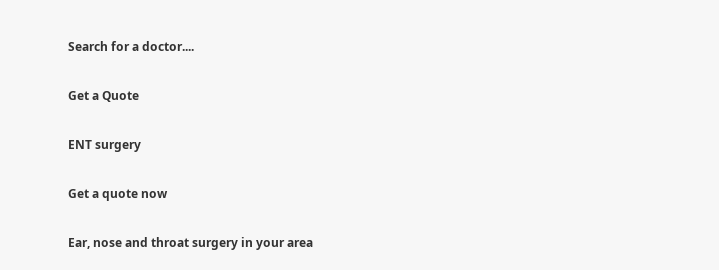Search for a doctor....

Get a Quote

ENT surgery

Get a quote now

Ear, nose and throat surgery in your area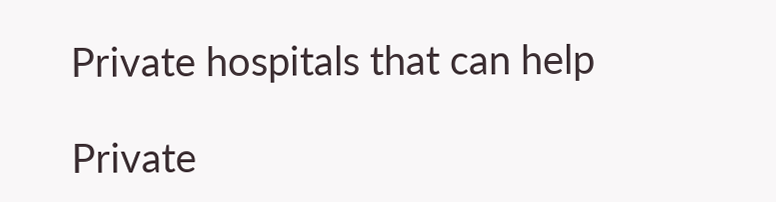Private hospitals that can help

Private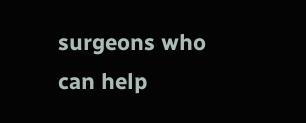surgeons who can help